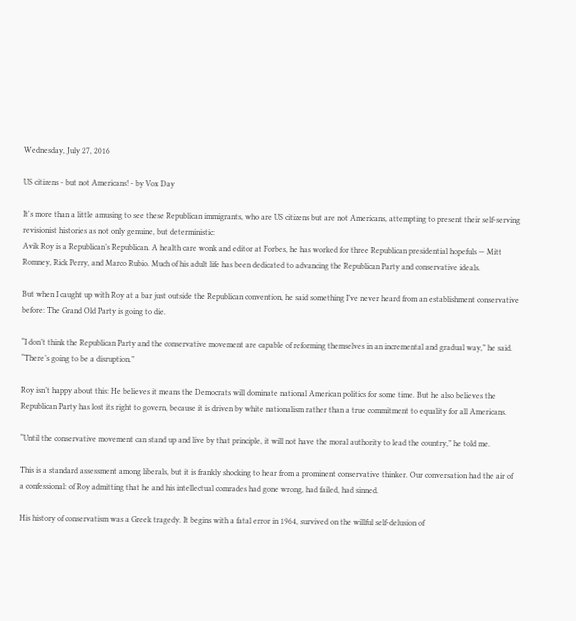Wednesday, July 27, 2016

US citizens - but not Americans! - by Vox Day

It's more than a little amusing to see these Republican immigrants, who are US citizens but are not Americans, attempting to present their self-serving revisionist histories as not only genuine, but deterministic:
Avik Roy is a Republican’s Republican. A health care wonk and editor at Forbes, he has worked for three Republican presidential hopefuls — Mitt Romney, Rick Perry, and Marco Rubio. Much of his adult life has been dedicated to advancing the Republican Party and conservative ideals.

But when I caught up with Roy at a bar just outside the Republican convention, he said something I’ve never heard from an establishment conservative before: The Grand Old Party is going to die.

“I don’t think the Republican Party and the conservative movement are capable of reforming themselves in an incremental and gradual way,” he said. “There’s going to be a disruption.”

Roy isn’t happy about this: He believes it means the Democrats will dominate national American politics for some time. But he also believes the Republican Party has lost its right to govern, because it is driven by white nationalism rather than a true commitment to equality for all Americans.

“Until the conservative movement can stand up and live by that principle, it will not have the moral authority to lead the country,” he told me.

This is a standard assessment among liberals, but it is frankly shocking to hear from a prominent conservative thinker. Our conversation had the air of a confessional: of Roy admitting that he and his intellectual comrades had gone wrong, had failed, had sinned.

His history of conservatism was a Greek tragedy. It begins with a fatal error in 1964, survived on the willful self-delusion of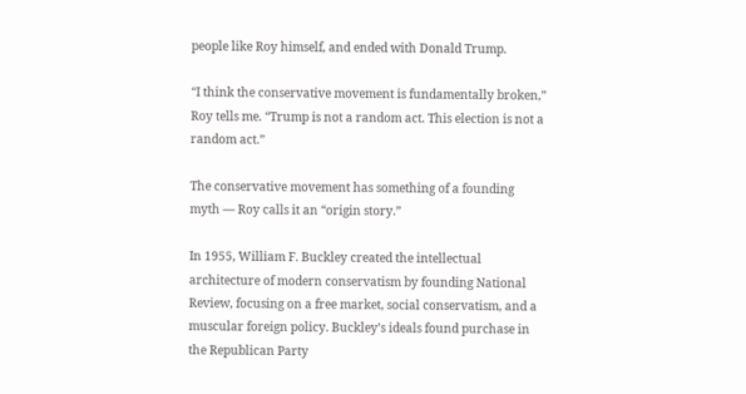people like Roy himself, and ended with Donald Trump.

“I think the conservative movement is fundamentally broken,” Roy tells me. “Trump is not a random act. This election is not a random act.”

The conservative movement has something of a founding myth — Roy calls it an “origin story.”

In 1955, William F. Buckley created the intellectual architecture of modern conservatism by founding National Review, focusing on a free market, social conservatism, and a muscular foreign policy. Buckley’s ideals found purchase in the Republican Party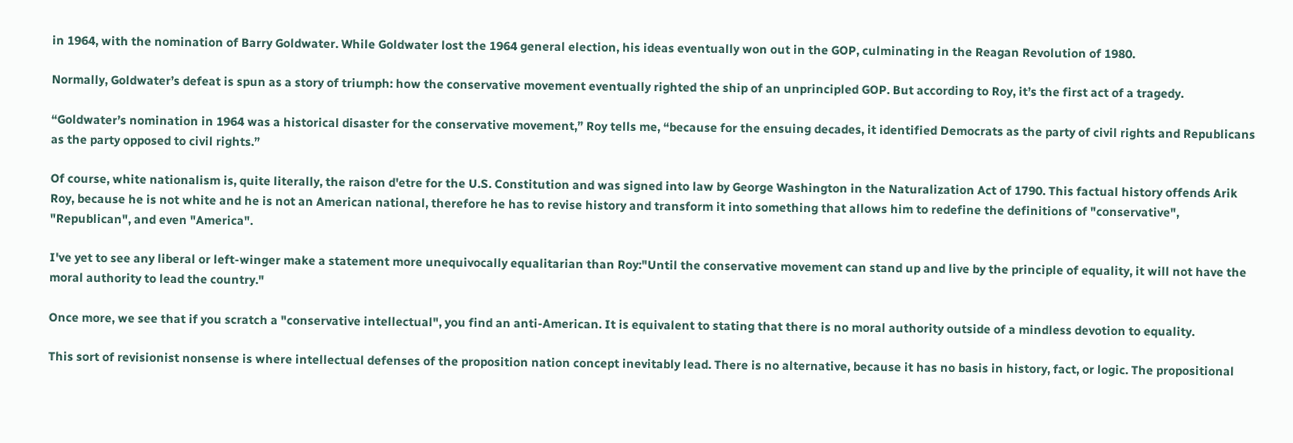in 1964, with the nomination of Barry Goldwater. While Goldwater lost the 1964 general election, his ideas eventually won out in the GOP, culminating in the Reagan Revolution of 1980.

Normally, Goldwater’s defeat is spun as a story of triumph: how the conservative movement eventually righted the ship of an unprincipled GOP. But according to Roy, it’s the first act of a tragedy.

“Goldwater’s nomination in 1964 was a historical disaster for the conservative movement,” Roy tells me, “because for the ensuing decades, it identified Democrats as the party of civil rights and Republicans as the party opposed to civil rights.”

Of course, white nationalism is, quite literally, the raison d'etre for the U.S. Constitution and was signed into law by George Washington in the Naturalization Act of 1790. This factual history offends Arik Roy, because he is not white and he is not an American national, therefore he has to revise history and transform it into something that allows him to redefine the definitions of "conservative", "Republican", and even "America".

I've yet to see any liberal or left-winger make a statement more unequivocally equalitarian than Roy:"Until the conservative movement can stand up and live by the principle of equality, it will not have the moral authority to lead the country."

Once more, we see that if you scratch a "conservative intellectual", you find an anti-American. It is equivalent to stating that there is no moral authority outside of a mindless devotion to equality.

This sort of revisionist nonsense is where intellectual defenses of the proposition nation concept inevitably lead. There is no alternative, because it has no basis in history, fact, or logic. The propositional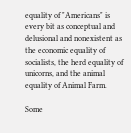equality of "Americans" is every bit as conceptual and delusional and nonexistent as the economic equality of socialists, the herd equality of unicorns, and the animal equality of Animal Farm.

Some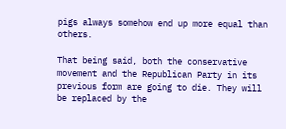pigs always somehow end up more equal than others.

That being said, both the conservative movement and the Republican Party in its previous form are going to die. They will be replaced by the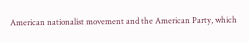American nationalist movement and the American Party, which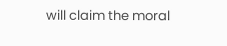will claim the moral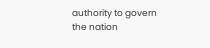authority to govern the nation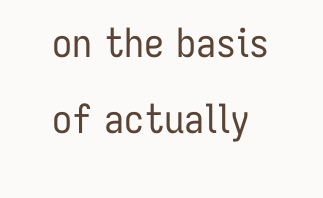on the basis of actually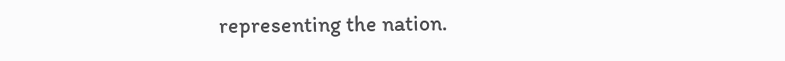representing the nation.